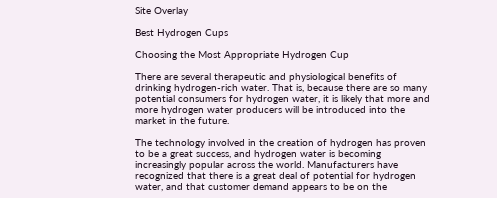Site Overlay

Best Hydrogen Cups

Choosing the Most Appropriate Hydrogen Cup

There are several therapeutic and physiological benefits of drinking hydrogen-rich water. That is, because there are so many potential consumers for hydrogen water, it is likely that more and more hydrogen water producers will be introduced into the market in the future.

The technology involved in the creation of hydrogen has proven to be a great success, and hydrogen water is becoming increasingly popular across the world. Manufacturers have recognized that there is a great deal of potential for hydrogen water, and that customer demand appears to be on the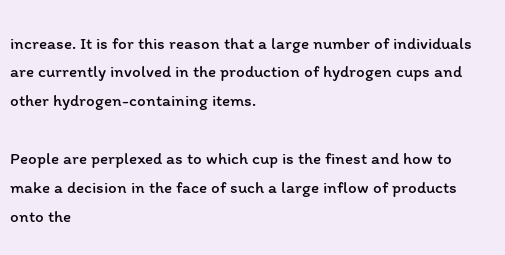increase. It is for this reason that a large number of individuals are currently involved in the production of hydrogen cups and other hydrogen-containing items.

People are perplexed as to which cup is the finest and how to make a decision in the face of such a large inflow of products onto the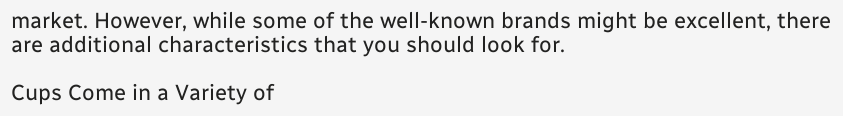market. However, while some of the well-known brands might be excellent, there are additional characteristics that you should look for.

Cups Come in a Variety of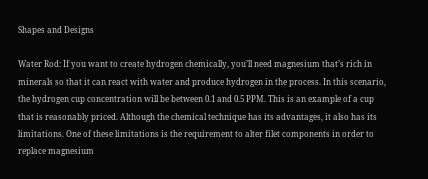Shapes and Designs

Water Rod: If you want to create hydrogen chemically, you’ll need magnesium that’s rich in minerals so that it can react with water and produce hydrogen in the process. In this scenario, the hydrogen cup concentration will be between 0.1 and 0.5 PPM. This is an example of a cup that is reasonably priced. Although the chemical technique has its advantages, it also has its limitations. One of these limitations is the requirement to alter filet components in order to replace magnesium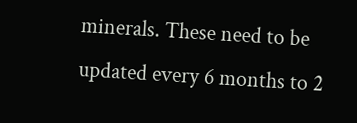minerals. These need to be updated every 6 months to 2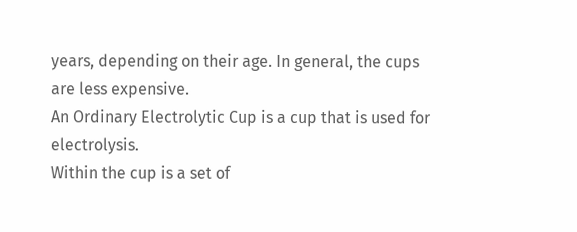years, depending on their age. In general, the cups are less expensive.
An Ordinary Electrolytic Cup is a cup that is used for electrolysis.
Within the cup is a set of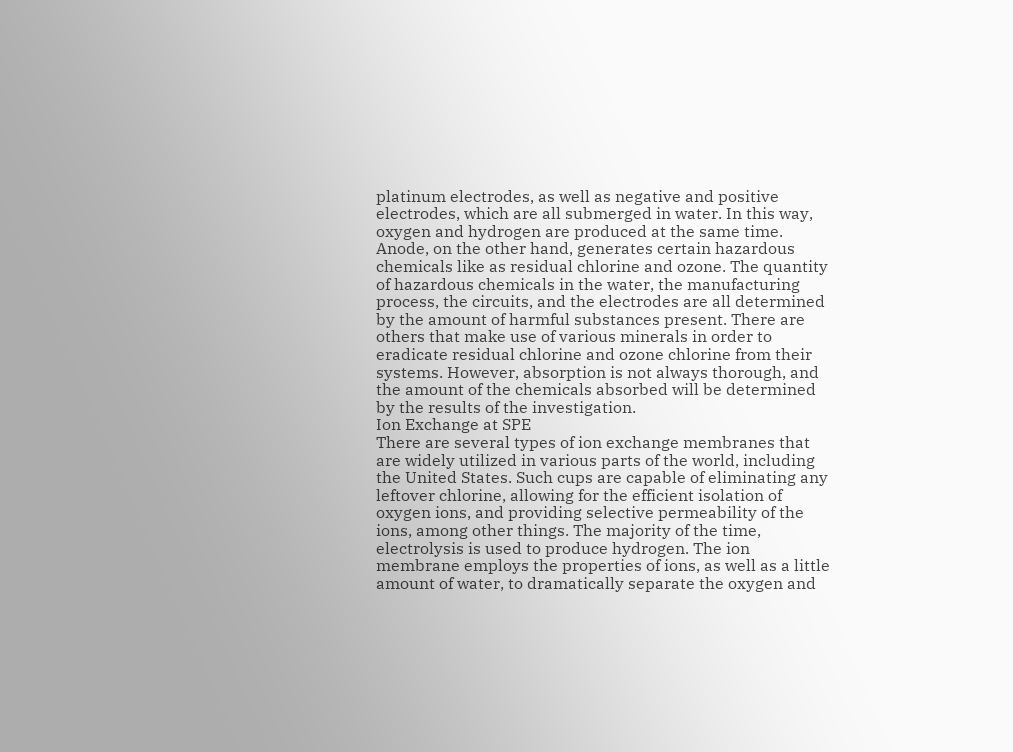platinum electrodes, as well as negative and positive electrodes, which are all submerged in water. In this way, oxygen and hydrogen are produced at the same time. Anode, on the other hand, generates certain hazardous chemicals like as residual chlorine and ozone. The quantity of hazardous chemicals in the water, the manufacturing process, the circuits, and the electrodes are all determined by the amount of harmful substances present. There are others that make use of various minerals in order to eradicate residual chlorine and ozone chlorine from their systems. However, absorption is not always thorough, and the amount of the chemicals absorbed will be determined by the results of the investigation.
Ion Exchange at SPE
There are several types of ion exchange membranes that are widely utilized in various parts of the world, including the United States. Such cups are capable of eliminating any leftover chlorine, allowing for the efficient isolation of oxygen ions, and providing selective permeability of the ions, among other things. The majority of the time, electrolysis is used to produce hydrogen. The ion membrane employs the properties of ions, as well as a little amount of water, to dramatically separate the oxygen and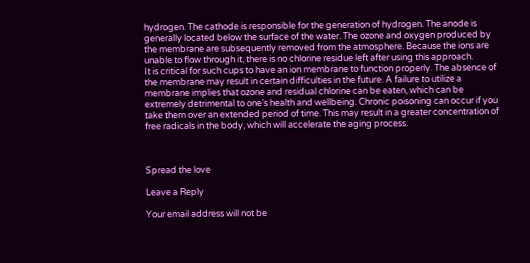hydrogen. The cathode is responsible for the generation of hydrogen. The anode is generally located below the surface of the water. The ozone and oxygen produced by the membrane are subsequently removed from the atmosphere. Because the ions are unable to flow through it, there is no chlorine residue left after using this approach.
It is critical for such cups to have an ion membrane to function properly. The absence of the membrane may result in certain difficulties in the future. A failure to utilize a membrane implies that ozone and residual chlorine can be eaten, which can be extremely detrimental to one’s health and wellbeing. Chronic poisoning can occur if you take them over an extended period of time. This may result in a greater concentration of free radicals in the body, which will accelerate the aging process.



Spread the love

Leave a Reply

Your email address will not be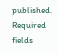published. Required fields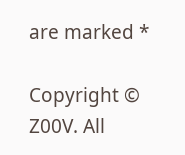are marked *

Copyright © Z00V. All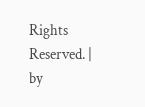Rights Reserved. | by